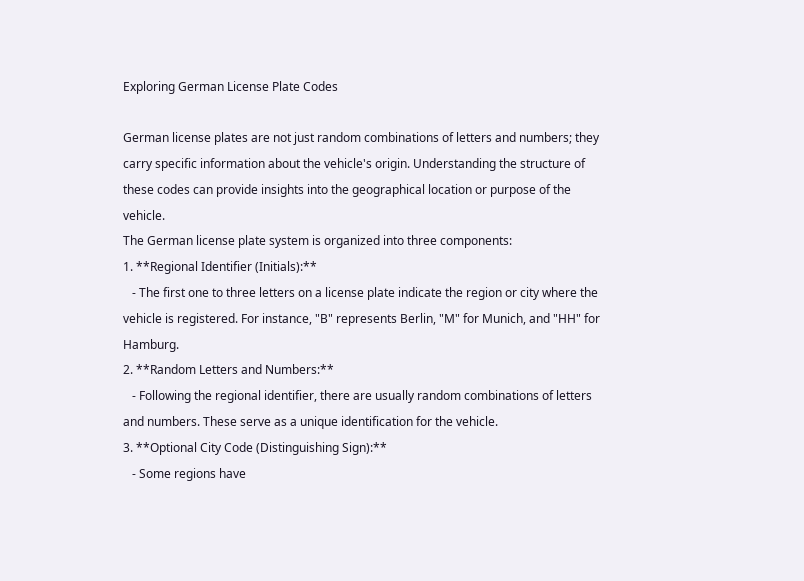Exploring German License Plate Codes

German license plates are not just random combinations of letters and numbers; they carry specific information about the vehicle's origin. Understanding the structure of these codes can provide insights into the geographical location or purpose of the vehicle.
The German license plate system is organized into three components:
1. **Regional Identifier (Initials):**
   - The first one to three letters on a license plate indicate the region or city where the vehicle is registered. For instance, "B" represents Berlin, "M" for Munich, and "HH" for Hamburg.
2. **Random Letters and Numbers:**
   - Following the regional identifier, there are usually random combinations of letters and numbers. These serve as a unique identification for the vehicle.
3. **Optional City Code (Distinguishing Sign):**
   - Some regions have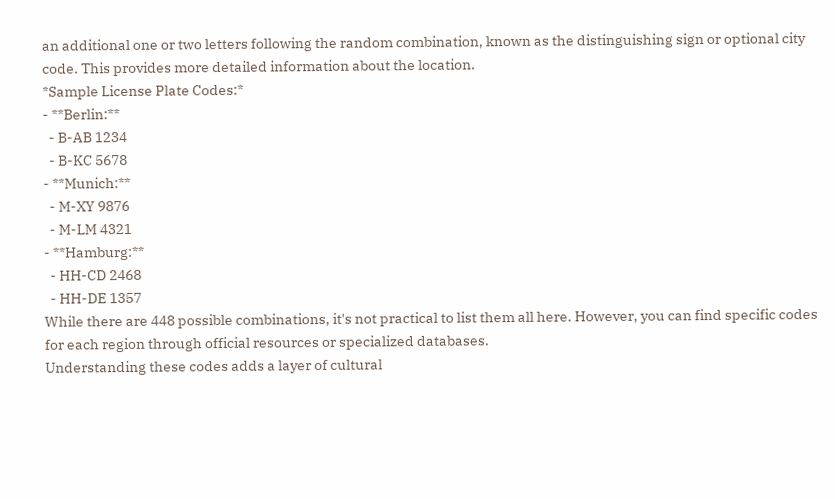an additional one or two letters following the random combination, known as the distinguishing sign or optional city code. This provides more detailed information about the location.
*Sample License Plate Codes:*
- **Berlin:**
  - B-AB 1234
  - B-KC 5678
- **Munich:**
  - M-XY 9876
  - M-LM 4321
- **Hamburg:**
  - HH-CD 2468
  - HH-DE 1357
While there are 448 possible combinations, it's not practical to list them all here. However, you can find specific codes for each region through official resources or specialized databases.
Understanding these codes adds a layer of cultural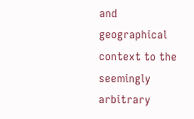and geographical context to the seemingly arbitrary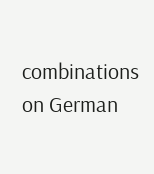combinations on German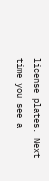license plates. Next time you see a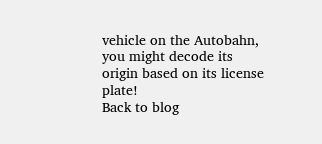vehicle on the Autobahn, you might decode its origin based on its license plate!
Back to blog